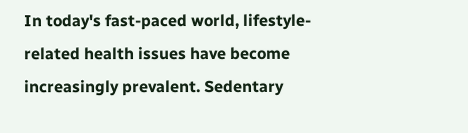In today's fast-paced world, lifestyle-related health issues have become increasingly prevalent. Sedentary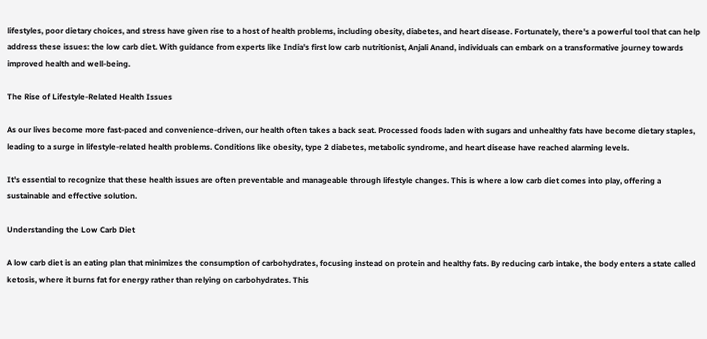lifestyles, poor dietary choices, and stress have given rise to a host of health problems, including obesity, diabetes, and heart disease. Fortunately, there's a powerful tool that can help address these issues: the low carb diet. With guidance from experts like India's first low carb nutritionist, Anjali Anand, individuals can embark on a transformative journey towards improved health and well-being.

The Rise of Lifestyle-Related Health Issues

As our lives become more fast-paced and convenience-driven, our health often takes a back seat. Processed foods laden with sugars and unhealthy fats have become dietary staples, leading to a surge in lifestyle-related health problems. Conditions like obesity, type 2 diabetes, metabolic syndrome, and heart disease have reached alarming levels.

It's essential to recognize that these health issues are often preventable and manageable through lifestyle changes. This is where a low carb diet comes into play, offering a sustainable and effective solution.

Understanding the Low Carb Diet

A low carb diet is an eating plan that minimizes the consumption of carbohydrates, focusing instead on protein and healthy fats. By reducing carb intake, the body enters a state called ketosis, where it burns fat for energy rather than relying on carbohydrates. This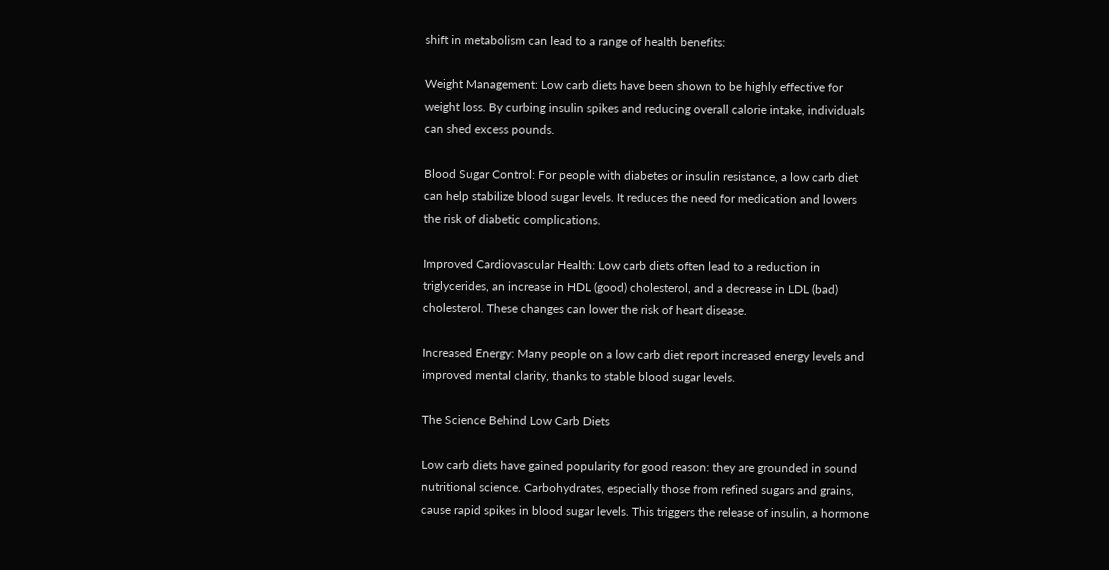shift in metabolism can lead to a range of health benefits:

Weight Management: Low carb diets have been shown to be highly effective for weight loss. By curbing insulin spikes and reducing overall calorie intake, individuals can shed excess pounds.

Blood Sugar Control: For people with diabetes or insulin resistance, a low carb diet can help stabilize blood sugar levels. It reduces the need for medication and lowers the risk of diabetic complications.

Improved Cardiovascular Health: Low carb diets often lead to a reduction in triglycerides, an increase in HDL (good) cholesterol, and a decrease in LDL (bad) cholesterol. These changes can lower the risk of heart disease.

Increased Energy: Many people on a low carb diet report increased energy levels and improved mental clarity, thanks to stable blood sugar levels.

The Science Behind Low Carb Diets

Low carb diets have gained popularity for good reason: they are grounded in sound nutritional science. Carbohydrates, especially those from refined sugars and grains, cause rapid spikes in blood sugar levels. This triggers the release of insulin, a hormone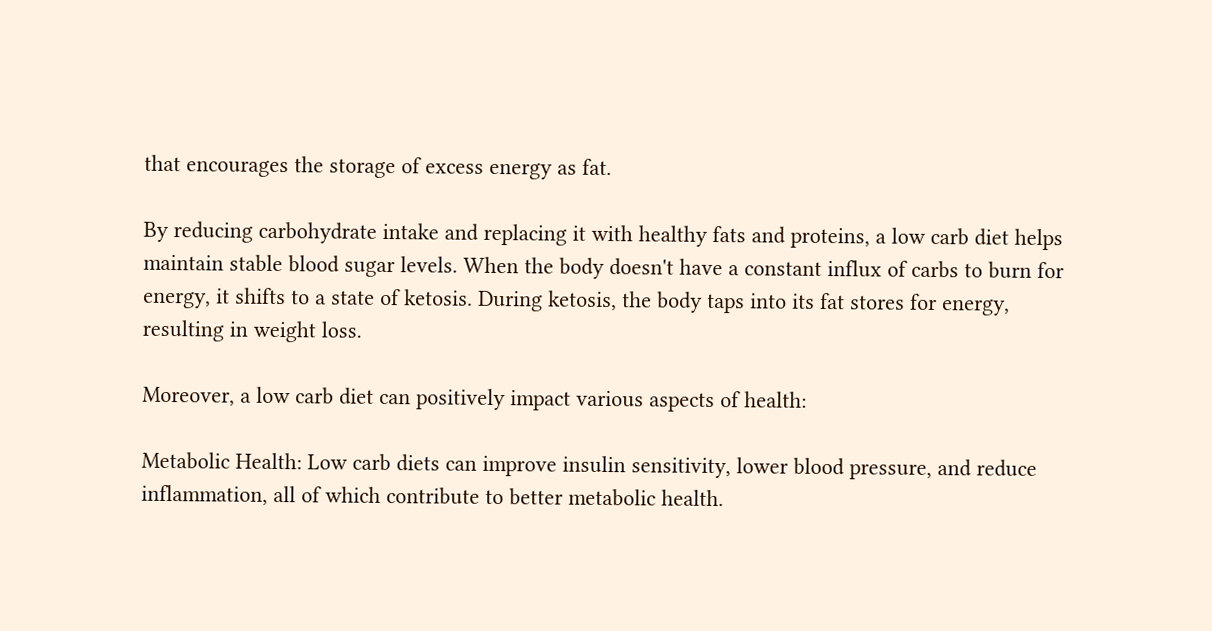that encourages the storage of excess energy as fat.

By reducing carbohydrate intake and replacing it with healthy fats and proteins, a low carb diet helps maintain stable blood sugar levels. When the body doesn't have a constant influx of carbs to burn for energy, it shifts to a state of ketosis. During ketosis, the body taps into its fat stores for energy, resulting in weight loss.

Moreover, a low carb diet can positively impact various aspects of health:

Metabolic Health: Low carb diets can improve insulin sensitivity, lower blood pressure, and reduce inflammation, all of which contribute to better metabolic health.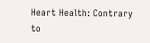Heart Health: Contrary to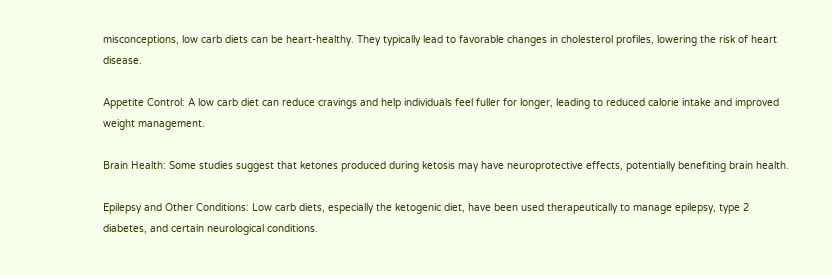misconceptions, low carb diets can be heart-healthy. They typically lead to favorable changes in cholesterol profiles, lowering the risk of heart disease.

Appetite Control: A low carb diet can reduce cravings and help individuals feel fuller for longer, leading to reduced calorie intake and improved weight management.

Brain Health: Some studies suggest that ketones produced during ketosis may have neuroprotective effects, potentially benefiting brain health.

Epilepsy and Other Conditions: Low carb diets, especially the ketogenic diet, have been used therapeutically to manage epilepsy, type 2 diabetes, and certain neurological conditions.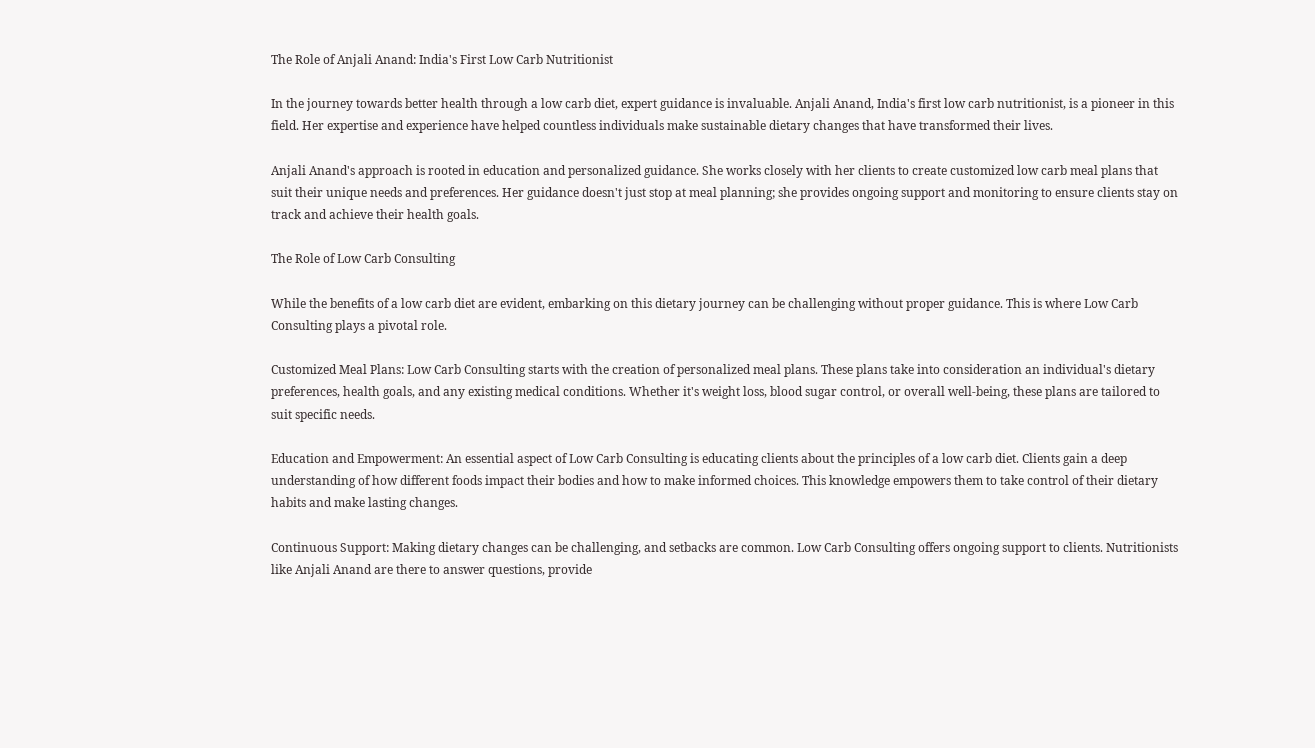The Role of Anjali Anand: India's First Low Carb Nutritionist

In the journey towards better health through a low carb diet, expert guidance is invaluable. Anjali Anand, India's first low carb nutritionist, is a pioneer in this field. Her expertise and experience have helped countless individuals make sustainable dietary changes that have transformed their lives.

Anjali Anand's approach is rooted in education and personalized guidance. She works closely with her clients to create customized low carb meal plans that suit their unique needs and preferences. Her guidance doesn't just stop at meal planning; she provides ongoing support and monitoring to ensure clients stay on track and achieve their health goals.

The Role of Low Carb Consulting

While the benefits of a low carb diet are evident, embarking on this dietary journey can be challenging without proper guidance. This is where Low Carb Consulting plays a pivotal role.

Customized Meal Plans: Low Carb Consulting starts with the creation of personalized meal plans. These plans take into consideration an individual's dietary preferences, health goals, and any existing medical conditions. Whether it's weight loss, blood sugar control, or overall well-being, these plans are tailored to suit specific needs.

Education and Empowerment: An essential aspect of Low Carb Consulting is educating clients about the principles of a low carb diet. Clients gain a deep understanding of how different foods impact their bodies and how to make informed choices. This knowledge empowers them to take control of their dietary habits and make lasting changes.

Continuous Support: Making dietary changes can be challenging, and setbacks are common. Low Carb Consulting offers ongoing support to clients. Nutritionists like Anjali Anand are there to answer questions, provide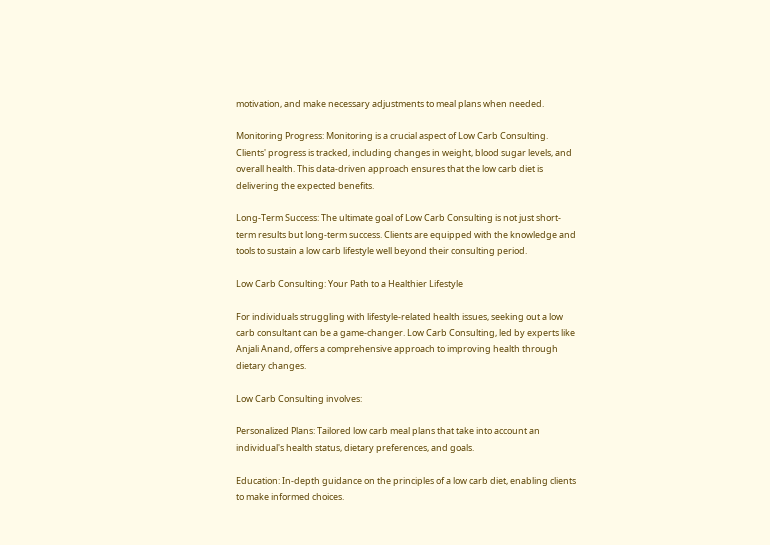motivation, and make necessary adjustments to meal plans when needed.

Monitoring Progress: Monitoring is a crucial aspect of Low Carb Consulting. Clients' progress is tracked, including changes in weight, blood sugar levels, and overall health. This data-driven approach ensures that the low carb diet is delivering the expected benefits.

Long-Term Success: The ultimate goal of Low Carb Consulting is not just short-term results but long-term success. Clients are equipped with the knowledge and tools to sustain a low carb lifestyle well beyond their consulting period.

Low Carb Consulting: Your Path to a Healthier Lifestyle

For individuals struggling with lifestyle-related health issues, seeking out a low carb consultant can be a game-changer. Low Carb Consulting, led by experts like Anjali Anand, offers a comprehensive approach to improving health through dietary changes.

Low Carb Consulting involves:

Personalized Plans: Tailored low carb meal plans that take into account an individual's health status, dietary preferences, and goals.

Education: In-depth guidance on the principles of a low carb diet, enabling clients to make informed choices.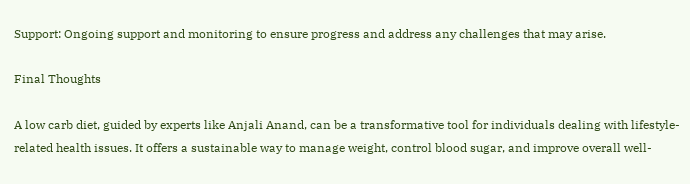Support: Ongoing support and monitoring to ensure progress and address any challenges that may arise.

Final Thoughts

A low carb diet, guided by experts like Anjali Anand, can be a transformative tool for individuals dealing with lifestyle-related health issues. It offers a sustainable way to manage weight, control blood sugar, and improve overall well-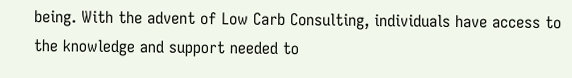being. With the advent of Low Carb Consulting, individuals have access to the knowledge and support needed to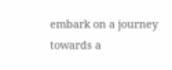embark on a journey towards a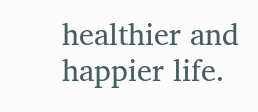healthier and happier life.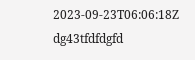2023-09-23T06:06:18Z dg43tfdfdgfd